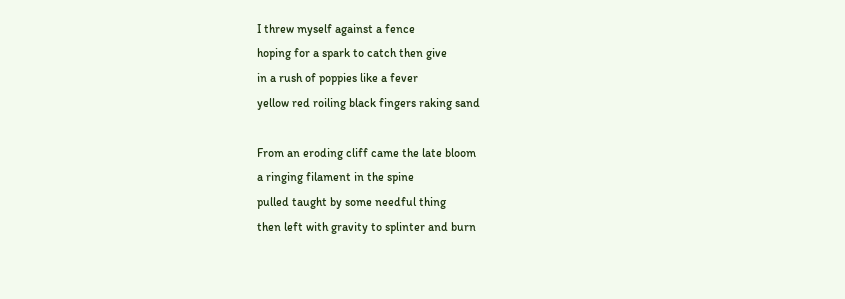I threw myself against a fence
hoping for a spark to catch then give
in a rush of poppies like a fever
yellow red roiling black fingers raking sand

From an eroding cliff came the late bloom
a ringing filament in the spine
pulled taught by some needful thing
then left with gravity to splinter and burn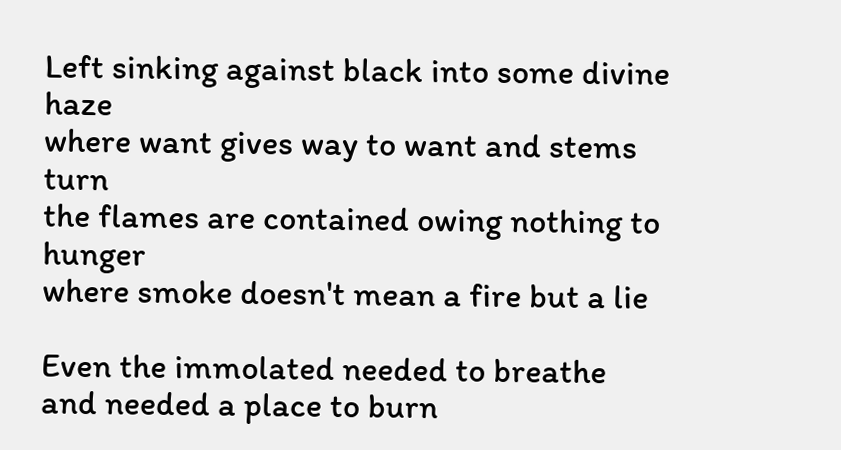Left sinking against black into some divine haze
where want gives way to want and stems turn
the flames are contained owing nothing to hunger
where smoke doesn't mean a fire but a lie

Even the immolated needed to breathe
and needed a place to burn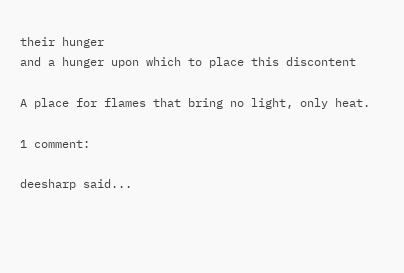their hunger
and a hunger upon which to place this discontent

A place for flames that bring no light, only heat.

1 comment:

deesharp said...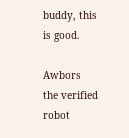buddy, this is good.

Awbors the verified robot